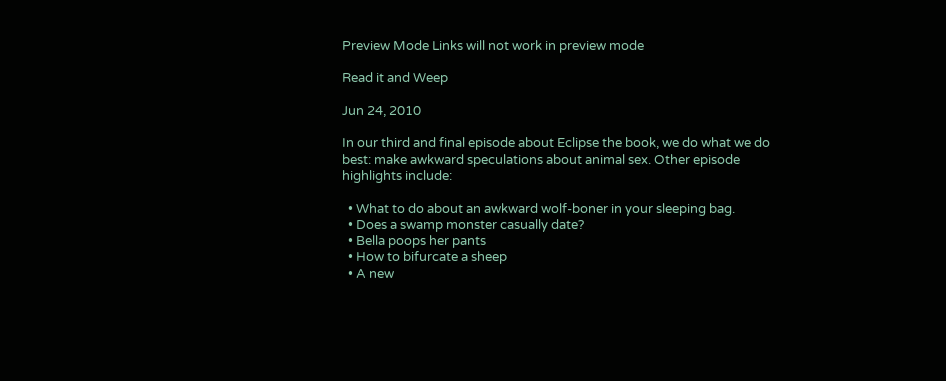Preview Mode Links will not work in preview mode

Read it and Weep

Jun 24, 2010

In our third and final episode about Eclipse the book, we do what we do best: make awkward speculations about animal sex. Other episode highlights include:

  • What to do about an awkward wolf-boner in your sleeping bag.
  • Does a swamp monster casually date?
  • Bella poops her pants
  • How to bifurcate a sheep
  • A new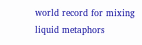world record for mixing liquid metaphors